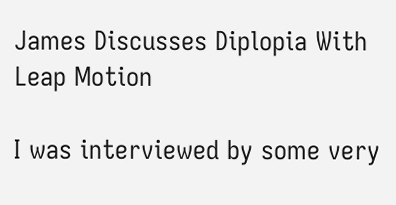James Discusses Diplopia With Leap Motion

I was interviewed by some very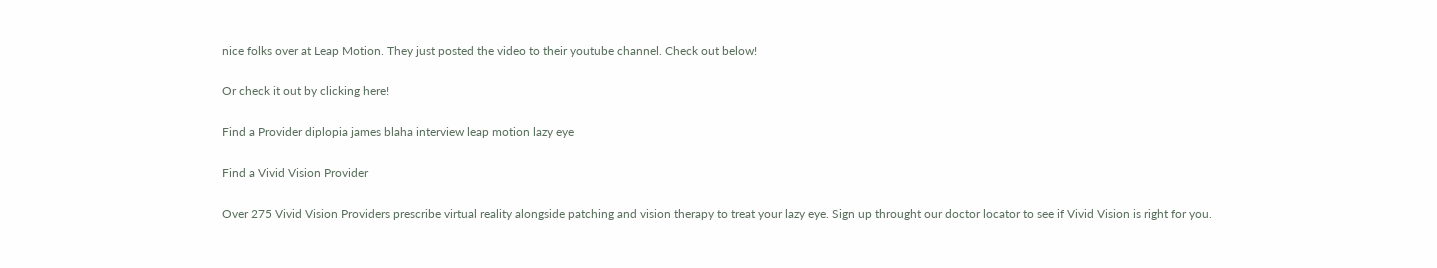nice folks over at Leap Motion. They just posted the video to their youtube channel. Check out below!

Or check it out by clicking here!

Find a Provider diplopia james blaha interview leap motion lazy eye

Find a Vivid Vision Provider

Over 275 Vivid Vision Providers prescribe virtual reality alongside patching and vision therapy to treat your lazy eye. Sign up throught our doctor locator to see if Vivid Vision is right for you.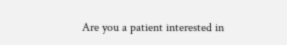Are you a patient interested in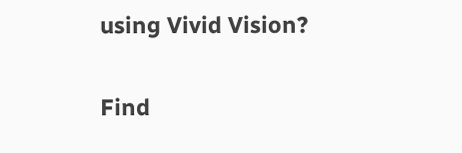using Vivid Vision?

Find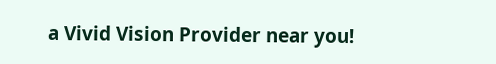a Vivid Vision Provider near you!